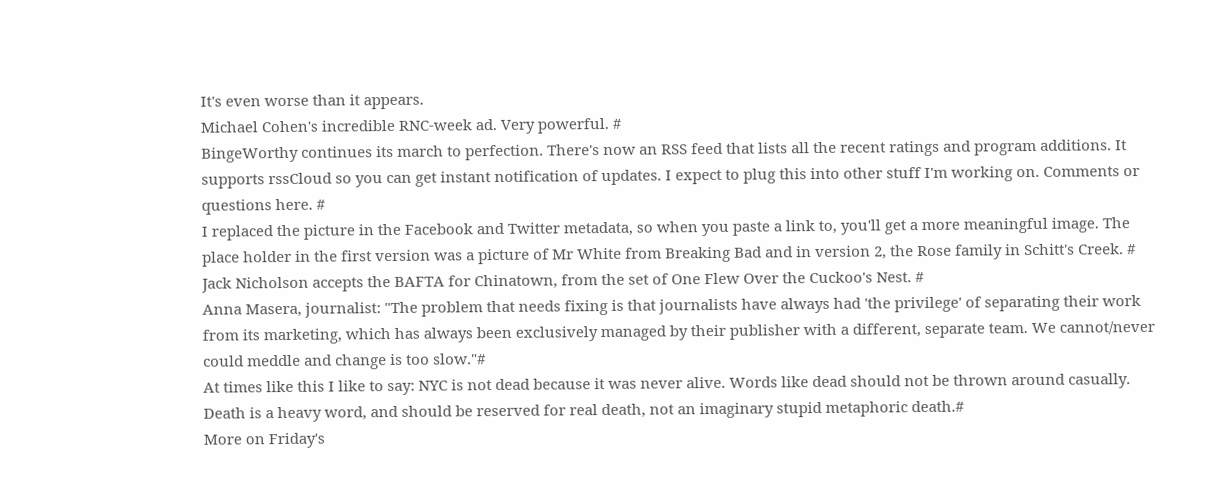It's even worse than it appears.
Michael Cohen's incredible RNC-week ad. Very powerful. #
BingeWorthy continues its march to perfection. There's now an RSS feed that lists all the recent ratings and program additions. It supports rssCloud so you can get instant notification of updates. I expect to plug this into other stuff I'm working on. Comments or questions here. #
I replaced the picture in the Facebook and Twitter metadata, so when you paste a link to, you'll get a more meaningful image. The place holder in the first version was a picture of Mr White from Breaking Bad and in version 2, the Rose family in Schitt's Creek. #
Jack Nicholson accepts the BAFTA for Chinatown, from the set of One Flew Over the Cuckoo's Nest. #
Anna Masera, journalist: "The problem that needs fixing is that journalists have always had 'the privilege' of separating their work from its marketing, which has always been exclusively managed by their publisher with a different, separate team. We cannot/never could meddle and change is too slow."#
At times like this I like to say: NYC is not dead because it was never alive. Words like dead should not be thrown around casually. Death is a heavy word, and should be reserved for real death, not an imaginary stupid metaphoric death.#
More on Friday's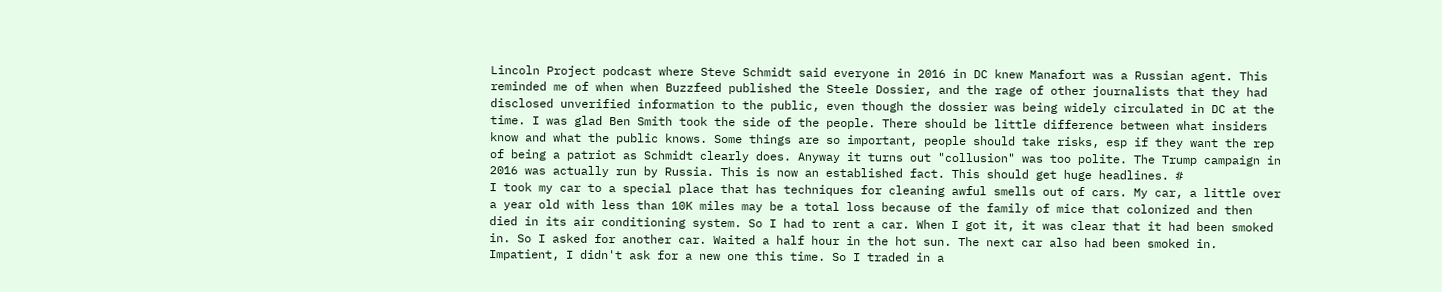Lincoln Project podcast where Steve Schmidt said everyone in 2016 in DC knew Manafort was a Russian agent. This reminded me of when when Buzzfeed published the Steele Dossier, and the rage of other journalists that they had disclosed unverified information to the public, even though the dossier was being widely circulated in DC at the time. I was glad Ben Smith took the side of the people. There should be little difference between what insiders know and what the public knows. Some things are so important, people should take risks, esp if they want the rep of being a patriot as Schmidt clearly does. Anyway it turns out "collusion" was too polite. The Trump campaign in 2016 was actually run by Russia. This is now an established fact. This should get huge headlines. #
I took my car to a special place that has techniques for cleaning awful smells out of cars. My car, a little over a year old with less than 10K miles may be a total loss because of the family of mice that colonized and then died in its air conditioning system. So I had to rent a car. When I got it, it was clear that it had been smoked in. So I asked for another car. Waited a half hour in the hot sun. The next car also had been smoked in. Impatient, I didn't ask for a new one this time. So I traded in a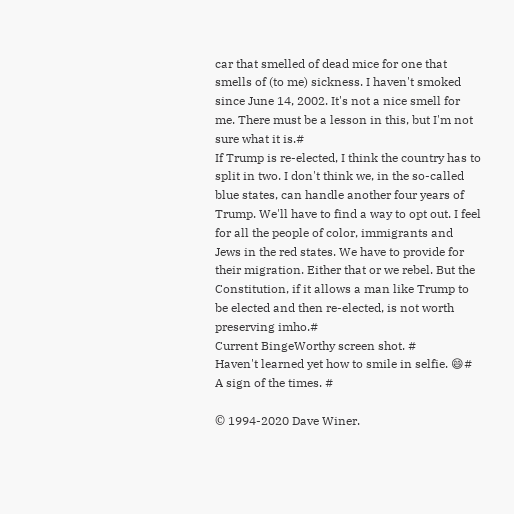car that smelled of dead mice for one that smells of (to me) sickness. I haven't smoked since June 14, 2002. It's not a nice smell for me. There must be a lesson in this, but I'm not sure what it is.#
If Trump is re-elected, I think the country has to split in two. I don't think we, in the so-called blue states, can handle another four years of Trump. We'll have to find a way to opt out. I feel for all the people of color, immigrants and Jews in the red states. We have to provide for their migration. Either that or we rebel. But the Constitution, if it allows a man like Trump to be elected and then re-elected, is not worth preserving imho.#
Current BingeWorthy screen shot. #
Haven't learned yet how to smile in selfie. 😄#
A sign of the times. #

© 1994-2020 Dave Winer.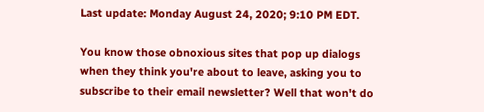Last update: Monday August 24, 2020; 9:10 PM EDT.

You know those obnoxious sites that pop up dialogs when they think you're about to leave, asking you to subscribe to their email newsletter? Well that won't do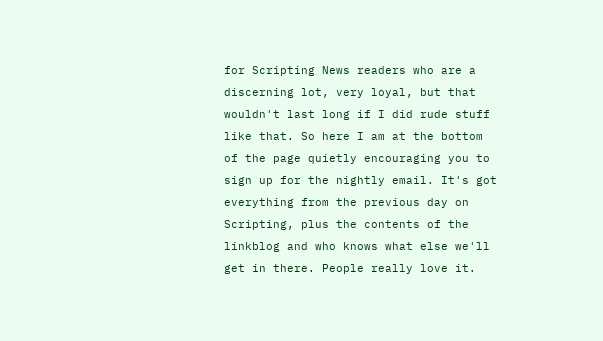for Scripting News readers who are a discerning lot, very loyal, but that wouldn't last long if I did rude stuff like that. So here I am at the bottom of the page quietly encouraging you to sign up for the nightly email. It's got everything from the previous day on Scripting, plus the contents of the linkblog and who knows what else we'll get in there. People really love it.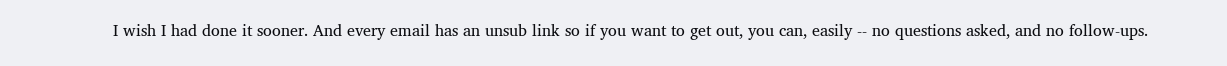I wish I had done it sooner. And every email has an unsub link so if you want to get out, you can, easily -- no questions asked, and no follow-ups.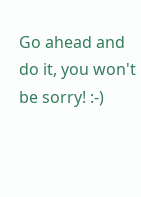Go ahead and do it, you won't be sorry! :-)